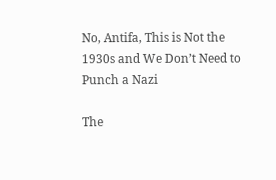No, Antifa, This is Not the 1930s and We Don’t Need to Punch a Nazi

The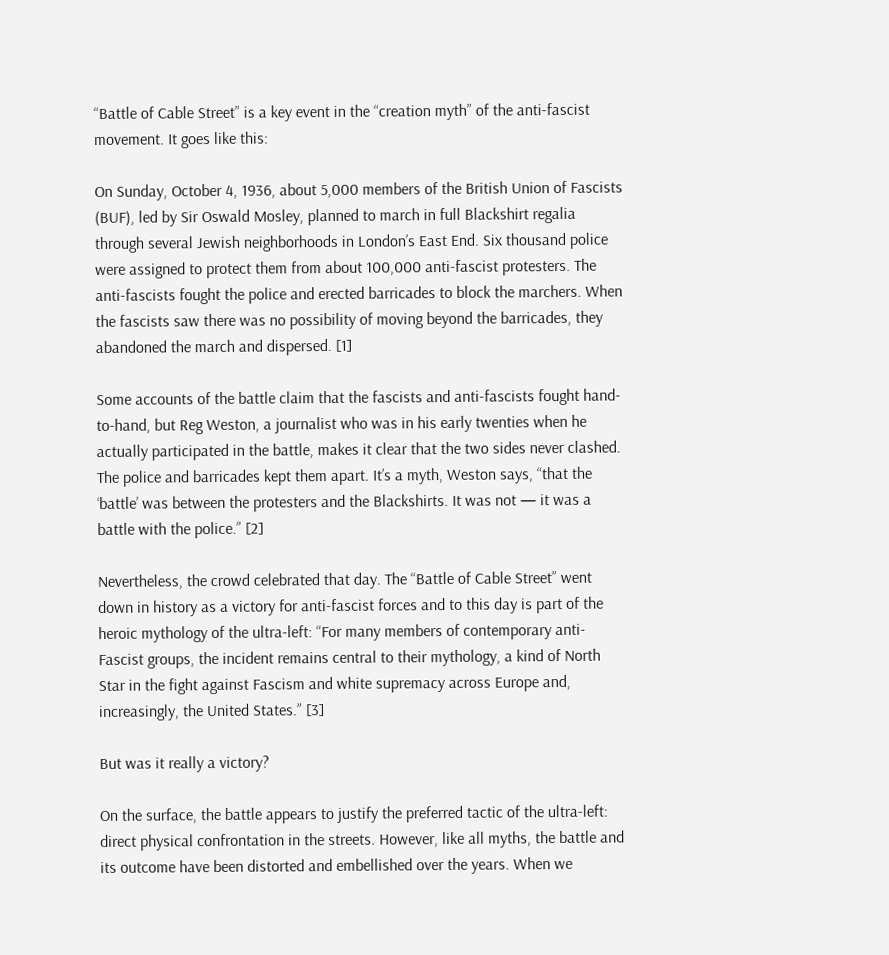“Battle of Cable Street” is a key event in the “creation myth” of the anti-fascist movement. It goes like this:

On Sunday, October 4, 1936, about 5,000 members of the British Union of Fascists (BUF), led by Sir Oswald Mosley, planned to march in full Blackshirt regalia through several Jewish neighborhoods in London’s East End. Six thousand police were assigned to protect them from about 100,000 anti-fascist protesters. The anti-fascists fought the police and erected barricades to block the marchers. When the fascists saw there was no possibility of moving beyond the barricades, they abandoned the march and dispersed. [1]

Some accounts of the battle claim that the fascists and anti-fascists fought hand-to-hand, but Reg Weston, a journalist who was in his early twenties when he actually participated in the battle, makes it clear that the two sides never clashed. The police and barricades kept them apart. It’s a myth, Weston says, “that the ‘battle’ was between the protesters and the Blackshirts. It was not — it was a battle with the police.” [2]

Nevertheless, the crowd celebrated that day. The “Battle of Cable Street” went down in history as a victory for anti-fascist forces and to this day is part of the heroic mythology of the ultra-left: “For many members of contemporary anti-Fascist groups, the incident remains central to their mythology, a kind of North Star in the fight against Fascism and white supremacy across Europe and, increasingly, the United States.” [3]

But was it really a victory?

On the surface, the battle appears to justify the preferred tactic of the ultra-left: direct physical confrontation in the streets. However, like all myths, the battle and its outcome have been distorted and embellished over the years. When we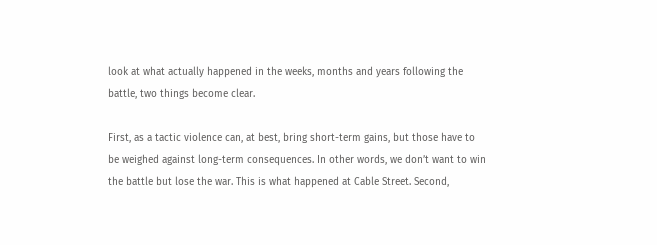look at what actually happened in the weeks, months and years following the battle, two things become clear.

First, as a tactic violence can, at best, bring short-term gains, but those have to be weighed against long-term consequences. In other words, we don’t want to win the battle but lose the war. This is what happened at Cable Street. Second,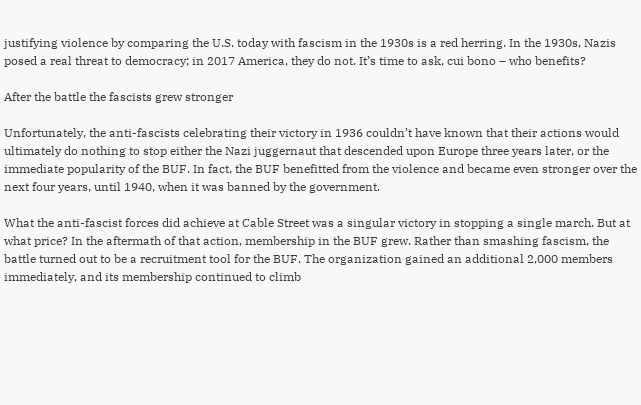justifying violence by comparing the U.S. today with fascism in the 1930s is a red herring. In the 1930s, Nazis posed a real threat to democracy; in 2017 America, they do not. It’s time to ask, cui bono – who benefits?

After the battle the fascists grew stronger

Unfortunately, the anti-fascists celebrating their victory in 1936 couldn’t have known that their actions would ultimately do nothing to stop either the Nazi juggernaut that descended upon Europe three years later, or the immediate popularity of the BUF. In fact, the BUF benefitted from the violence and became even stronger over the next four years, until 1940, when it was banned by the government.

What the anti-fascist forces did achieve at Cable Street was a singular victory in stopping a single march. But at what price? In the aftermath of that action, membership in the BUF grew. Rather than smashing fascism, the battle turned out to be a recruitment tool for the BUF. The organization gained an additional 2,000 members immediately, and its membership continued to climb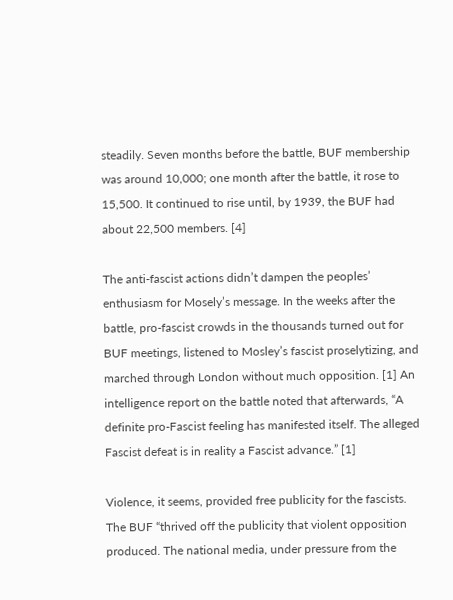steadily. Seven months before the battle, BUF membership was around 10,000; one month after the battle, it rose to 15,500. It continued to rise until, by 1939, the BUF had about 22,500 members. [4]

The anti-fascist actions didn’t dampen the peoples’ enthusiasm for Mosely’s message. In the weeks after the battle, pro-fascist crowds in the thousands turned out for BUF meetings, listened to Mosley’s fascist proselytizing, and marched through London without much opposition. [1] An intelligence report on the battle noted that afterwards, “A definite pro-Fascist feeling has manifested itself. The alleged Fascist defeat is in reality a Fascist advance.” [1]

Violence, it seems, provided free publicity for the fascists. The BUF “thrived off the publicity that violent opposition produced. The national media, under pressure from the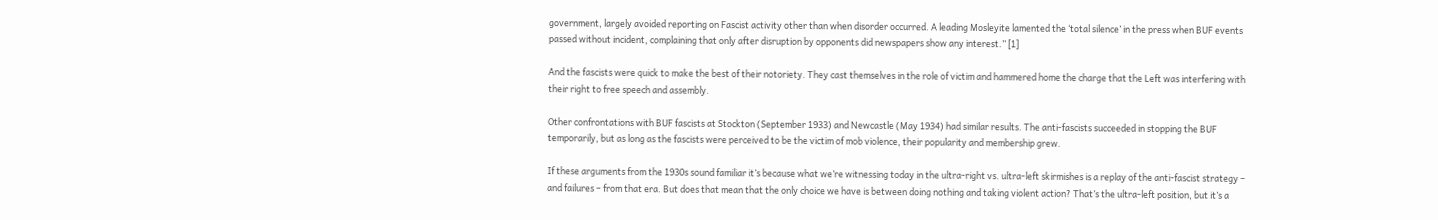government, largely avoided reporting on Fascist activity other than when disorder occurred. A leading Mosleyite lamented the ‘total silence’ in the press when BUF events passed without incident, complaining that only after disruption by opponents did newspapers show any interest.” [1]

And the fascists were quick to make the best of their notoriety. They cast themselves in the role of victim and hammered home the charge that the Left was interfering with their right to free speech and assembly.

Other confrontations with BUF fascists at Stockton (September 1933) and Newcastle (May 1934) had similar results. The anti-fascists succeeded in stopping the BUF temporarily, but as long as the fascists were perceived to be the victim of mob violence, their popularity and membership grew.

If these arguments from the 1930s sound familiar it’s because what we’re witnessing today in the ultra-right vs. ultra-left skirmishes is a replay of the anti-fascist strategy – and failures – from that era. But does that mean that the only choice we have is between doing nothing and taking violent action? That’s the ultra-left position, but it’s a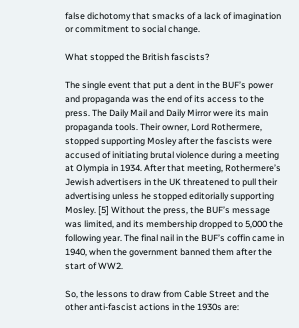false dichotomy that smacks of a lack of imagination or commitment to social change.

What stopped the British fascists?

The single event that put a dent in the BUF’s power and propaganda was the end of its access to the press. The Daily Mail and Daily Mirror were its main propaganda tools. Their owner, Lord Rothermere, stopped supporting Mosley after the fascists were accused of initiating brutal violence during a meeting at Olympia in 1934. After that meeting, Rothermere’s Jewish advertisers in the UK threatened to pull their advertising unless he stopped editorially supporting Mosley. [5] Without the press, the BUF’s message was limited, and its membership dropped to 5,000 the following year. The final nail in the BUF’s coffin came in 1940, when the government banned them after the start of WW2.

So, the lessons to draw from Cable Street and the other anti-fascist actions in the 1930s are: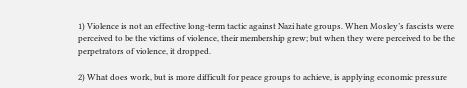1) Violence is not an effective long-term tactic against Nazi hate groups. When Mosley’s fascists were perceived to be the victims of violence, their membership grew; but when they were perceived to be the perpetrators of violence, it dropped.

2) What does work, but is more difficult for peace groups to achieve, is applying economic pressure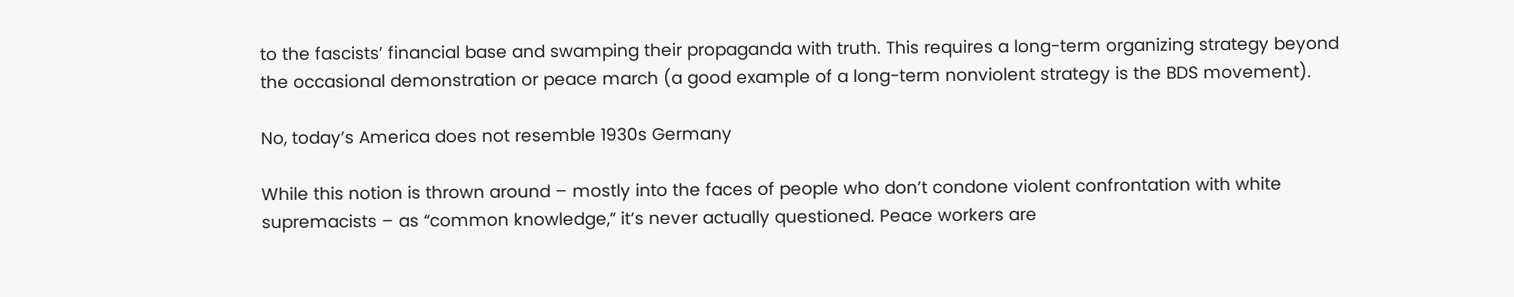to the fascists’ financial base and swamping their propaganda with truth. This requires a long-term organizing strategy beyond the occasional demonstration or peace march (a good example of a long-term nonviolent strategy is the BDS movement).

No, today’s America does not resemble 1930s Germany

While this notion is thrown around – mostly into the faces of people who don’t condone violent confrontation with white supremacists – as “common knowledge,” it’s never actually questioned. Peace workers are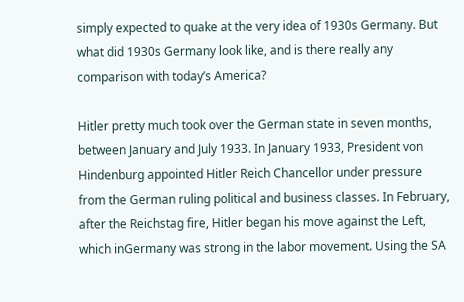simply expected to quake at the very idea of 1930s Germany. But what did 1930s Germany look like, and is there really any comparison with today’s America?

Hitler pretty much took over the German state in seven months, between January and July 1933. In January 1933, President von Hindenburg appointed Hitler Reich Chancellor under pressure from the German ruling political and business classes. In February, after the Reichstag fire, Hitler began his move against the Left, which inGermany was strong in the labor movement. Using the SA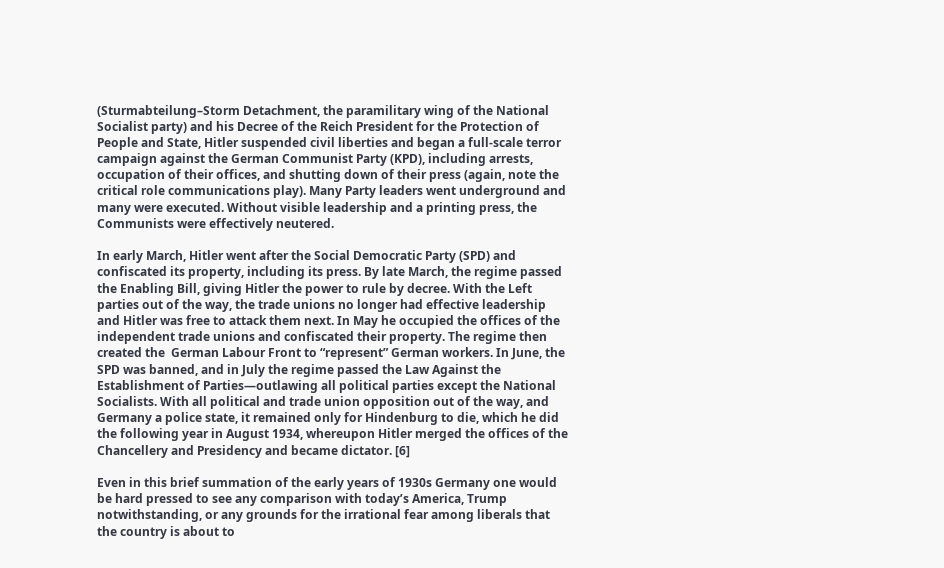(Sturmabteilung–Storm Detachment, the paramilitary wing of the National Socialist party) and his Decree of the Reich President for the Protection of People and State, Hitler suspended civil liberties and began a full-scale terror campaign against the German Communist Party (KPD), including arrests, occupation of their offices, and shutting down of their press (again, note the critical role communications play). Many Party leaders went underground and many were executed. Without visible leadership and a printing press, the Communists were effectively neutered.

In early March, Hitler went after the Social Democratic Party (SPD) and confiscated its property, including its press. By late March, the regime passed the Enabling Bill, giving Hitler the power to rule by decree. With the Left parties out of the way, the trade unions no longer had effective leadership and Hitler was free to attack them next. In May he occupied the offices of the independent trade unions and confiscated their property. The regime then created the  German Labour Front to “represent” German workers. In June, the SPD was banned, and in July the regime passed the Law Against the Establishment of Parties—outlawing all political parties except the National Socialists. With all political and trade union opposition out of the way, and Germany a police state, it remained only for Hindenburg to die, which he did the following year in August 1934, whereupon Hitler merged the offices of the Chancellery and Presidency and became dictator. [6]

Even in this brief summation of the early years of 1930s Germany one would be hard pressed to see any comparison with today’s America, Trump notwithstanding, or any grounds for the irrational fear among liberals that the country is about to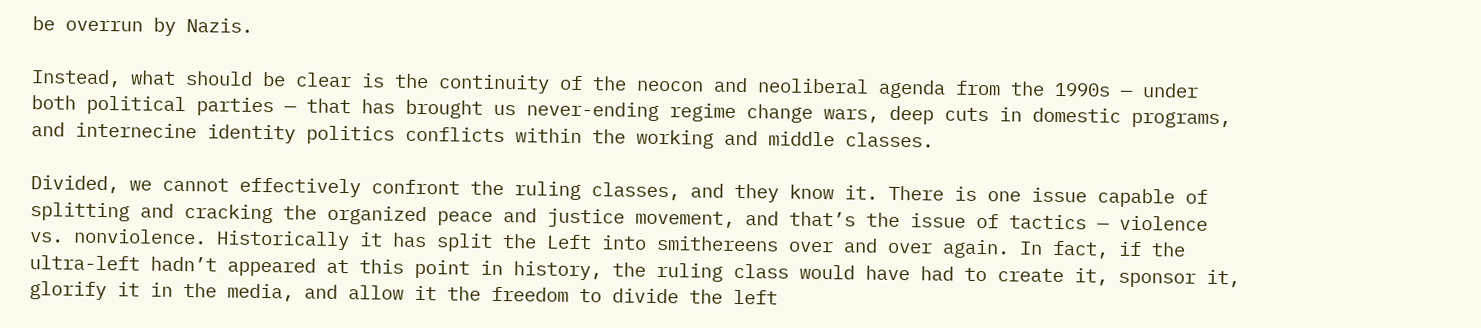be overrun by Nazis.

Instead, what should be clear is the continuity of the neocon and neoliberal agenda from the 1990s — under both political parties — that has brought us never-ending regime change wars, deep cuts in domestic programs, and internecine identity politics conflicts within the working and middle classes.

Divided, we cannot effectively confront the ruling classes, and they know it. There is one issue capable of splitting and cracking the organized peace and justice movement, and that’s the issue of tactics — violence vs. nonviolence. Historically it has split the Left into smithereens over and over again. In fact, if the ultra-left hadn’t appeared at this point in history, the ruling class would have had to create it, sponsor it, glorify it in the media, and allow it the freedom to divide the left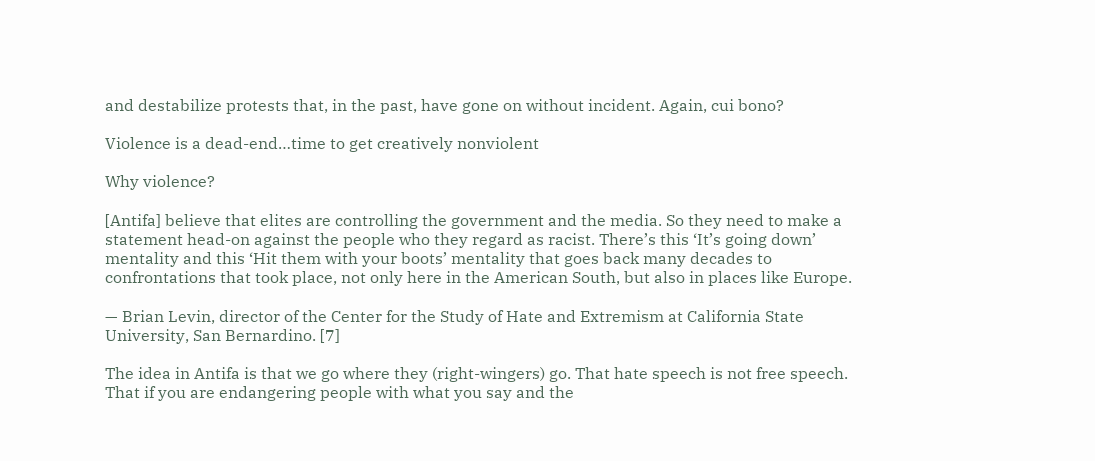and destabilize protests that, in the past, have gone on without incident. Again, cui bono?

Violence is a dead-end…time to get creatively nonviolent

Why violence?

[Antifa] believe that elites are controlling the government and the media. So they need to make a statement head-on against the people who they regard as racist. There’s this ‘It’s going down’ mentality and this ‘Hit them with your boots’ mentality that goes back many decades to confrontations that took place, not only here in the American South, but also in places like Europe.

— Brian Levin, director of the Center for the Study of Hate and Extremism at California State University, San Bernardino. [7]

The idea in Antifa is that we go where they (right-wingers) go. That hate speech is not free speech. That if you are endangering people with what you say and the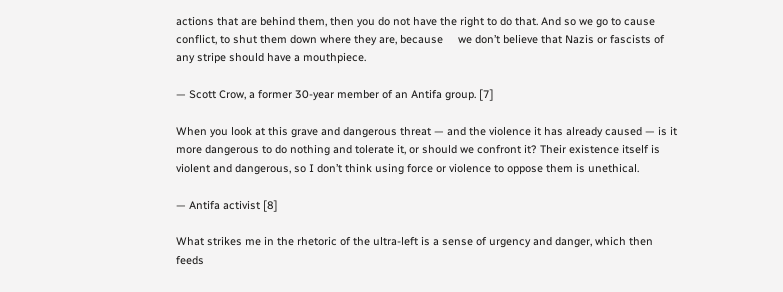actions that are behind them, then you do not have the right to do that. And so we go to cause conflict, to shut them down where they are, because     we don’t believe that Nazis or fascists of any stripe should have a mouthpiece.

— Scott Crow, a former 30-year member of an Antifa group. [7]

When you look at this grave and dangerous threat — and the violence it has already caused — is it more dangerous to do nothing and tolerate it, or should we confront it? Their existence itself is violent and dangerous, so I don’t think using force or violence to oppose them is unethical.

— Antifa activist [8]

What strikes me in the rhetoric of the ultra-left is a sense of urgency and danger, which then feeds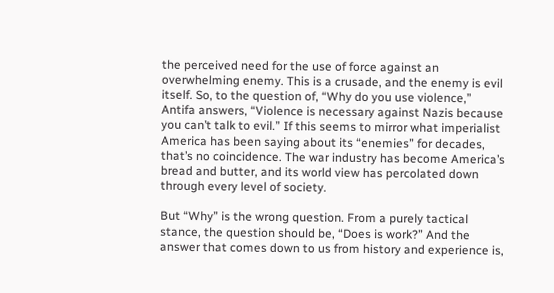the perceived need for the use of force against an overwhelming enemy. This is a crusade, and the enemy is evil itself. So, to the question of, “Why do you use violence,” Antifa answers, “Violence is necessary against Nazis because you can’t talk to evil.” If this seems to mirror what imperialist America has been saying about its “enemies” for decades, that’s no coincidence. The war industry has become America’s bread and butter, and its world view has percolated down through every level of society.

But “Why” is the wrong question. From a purely tactical stance, the question should be, “Does is work?” And the answer that comes down to us from history and experience is,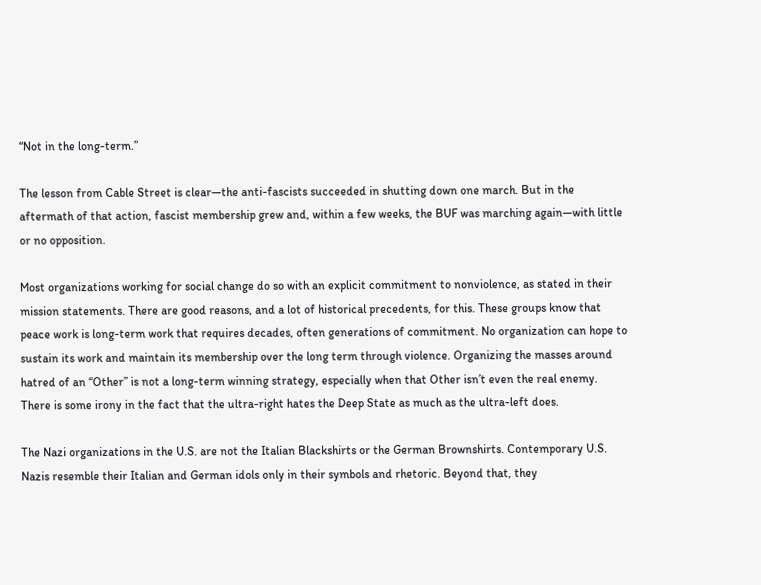“Not in the long-term.”

The lesson from Cable Street is clear—the anti-fascists succeeded in shutting down one march. But in the aftermath of that action, fascist membership grew and, within a few weeks, the BUF was marching again—with little or no opposition.

Most organizations working for social change do so with an explicit commitment to nonviolence, as stated in their mission statements. There are good reasons, and a lot of historical precedents, for this. These groups know that peace work is long-term work that requires decades, often generations of commitment. No organization can hope to sustain its work and maintain its membership over the long term through violence. Organizing the masses around hatred of an “Other” is not a long-term winning strategy, especially when that Other isn’t even the real enemy. There is some irony in the fact that the ultra-right hates the Deep State as much as the ultra-left does.

The Nazi organizations in the U.S. are not the Italian Blackshirts or the German Brownshirts. Contemporary U.S. Nazis resemble their Italian and German idols only in their symbols and rhetoric. Beyond that, they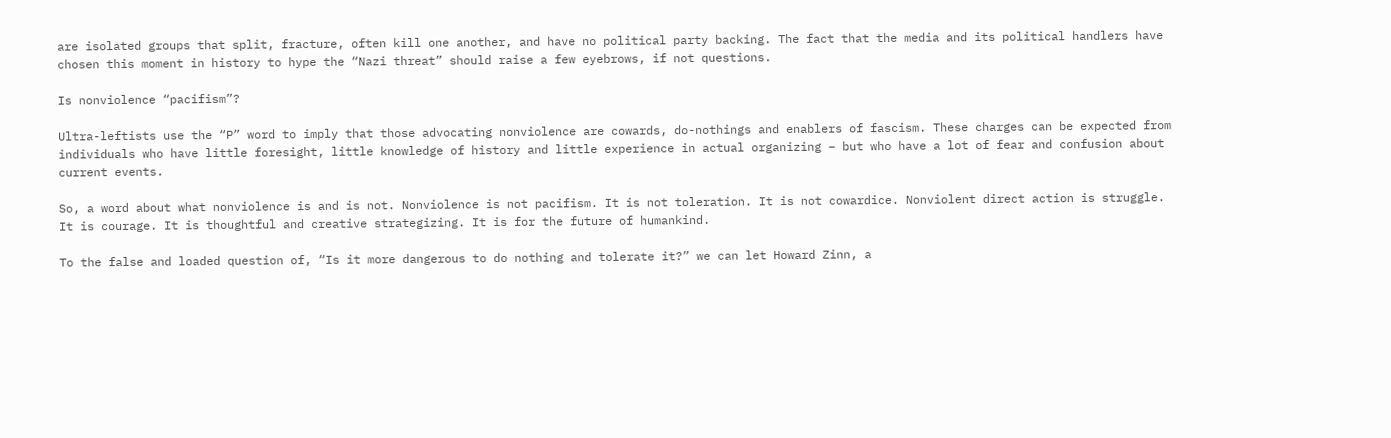are isolated groups that split, fracture, often kill one another, and have no political party backing. The fact that the media and its political handlers have chosen this moment in history to hype the “Nazi threat” should raise a few eyebrows, if not questions.

Is nonviolence “pacifism”?

Ultra-leftists use the “P” word to imply that those advocating nonviolence are cowards, do-nothings and enablers of fascism. These charges can be expected from individuals who have little foresight, little knowledge of history and little experience in actual organizing – but who have a lot of fear and confusion about current events.

So, a word about what nonviolence is and is not. Nonviolence is not pacifism. It is not toleration. It is not cowardice. Nonviolent direct action is struggle. It is courage. It is thoughtful and creative strategizing. It is for the future of humankind.

To the false and loaded question of, “Is it more dangerous to do nothing and tolerate it?” we can let Howard Zinn, a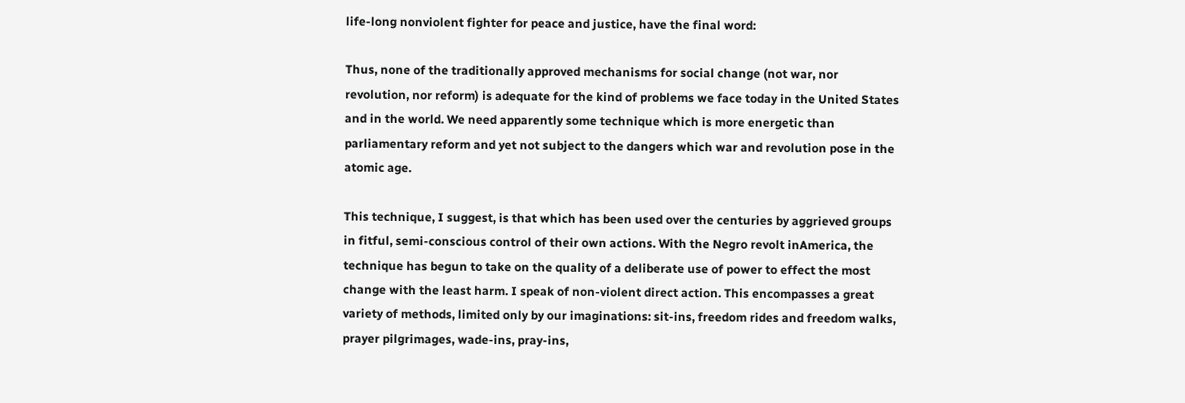life-long nonviolent fighter for peace and justice, have the final word:

Thus, none of the traditionally approved mechanisms for social change (not war, nor revolution, nor reform) is adequate for the kind of problems we face today in the United States and in the world. We need apparently some technique which is more energetic than parliamentary reform and yet not subject to the dangers which war and revolution pose in the atomic age.

This technique, I suggest, is that which has been used over the centuries by aggrieved groups in fitful, semi-conscious control of their own actions. With the Negro revolt inAmerica, the technique has begun to take on the quality of a deliberate use of power to effect the most change with the least harm. I speak of non-violent direct action. This encompasses a great variety of methods, limited only by our imaginations: sit-ins, freedom rides and freedom walks, prayer pilgrimages, wade-ins, pray-ins,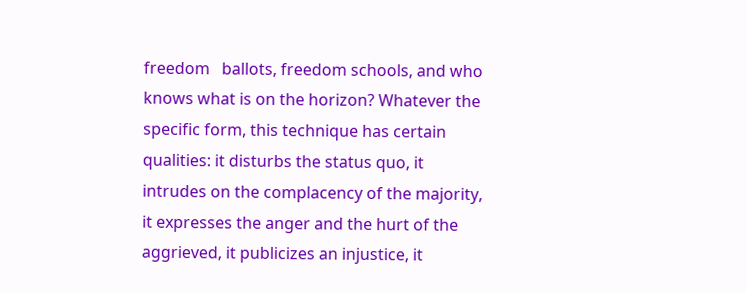freedom   ballots, freedom schools, and who knows what is on the horizon? Whatever the specific form, this technique has certain qualities: it disturbs the status quo, it intrudes on the complacency of the majority, it expresses the anger and the hurt of the aggrieved, it publicizes an injustice, it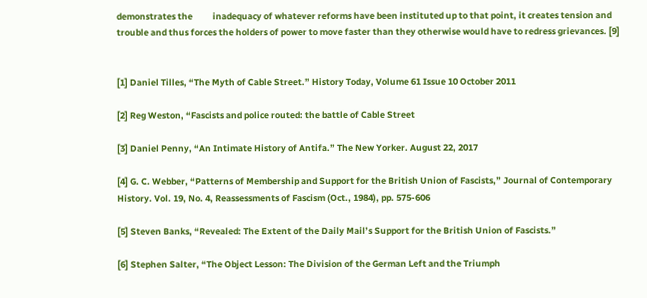demonstrates the          inadequacy of whatever reforms have been instituted up to that point, it creates tension and trouble and thus forces the holders of power to move faster than they otherwise would have to redress grievances. [9]


[1] Daniel Tilles, “The Myth of Cable Street.” History Today, Volume 61 Issue 10 October 2011

[2] Reg Weston, “Fascists and police routed: the battle of Cable Street

[3] Daniel Penny, “An Intimate History of Antifa.” The New Yorker. August 22, 2017

[4] G. C. Webber, “Patterns of Membership and Support for the British Union of Fascists,” Journal of Contemporary History. Vol. 19, No. 4, Reassessments of Fascism (Oct., 1984), pp. 575-606

[5] Steven Banks, “Revealed: The Extent of the Daily Mail’s Support for the British Union of Fascists.”

[6] Stephen Salter, “The Object Lesson: The Division of the German Left and the Triumph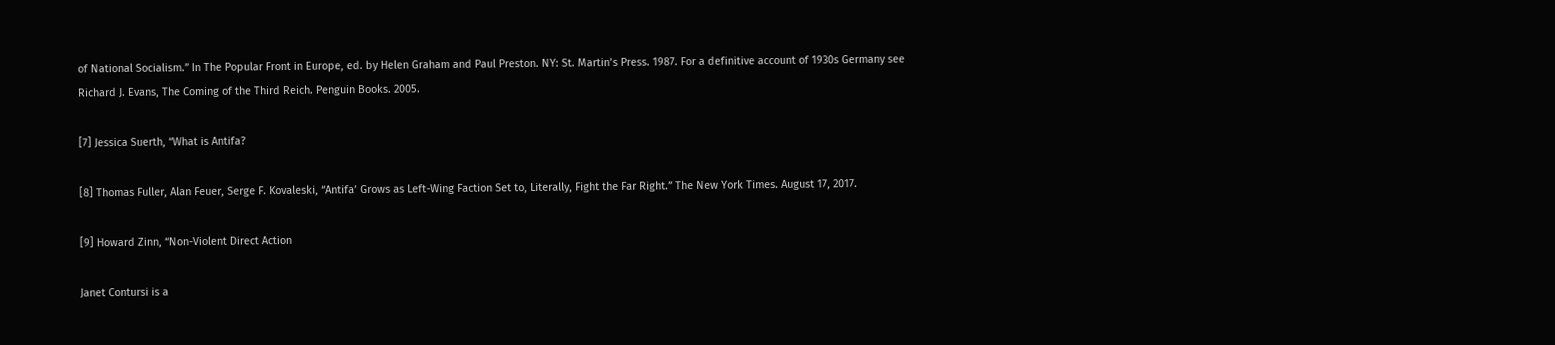of National Socialism.” In The Popular Front in Europe, ed. by Helen Graham and Paul Preston. NY: St. Martin’s Press. 1987. For a definitive account of 1930s Germany see Richard J. Evans, The Coming of the Third Reich. Penguin Books. 2005.

[7] Jessica Suerth, “What is Antifa?

[8] Thomas Fuller, Alan Feuer, Serge F. Kovaleski, “Antifa’ Grows as Left-Wing Faction Set to, Literally, Fight the Far Right.” The New York Times. August 17, 2017.

[9] Howard Zinn, “Non-Violent Direct Action

Janet Contursi is a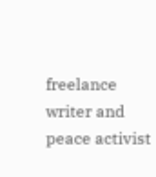freelance writer and peace activist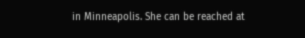in Minneapolis. She can be reached at